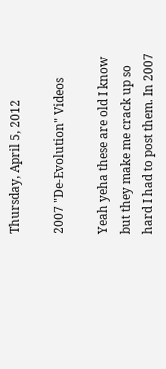Thursday, April 5, 2012

2007 "De-Evolution" Videos

Yeah yeha these are old I know but they make me crack up so hard I had to post them. In 2007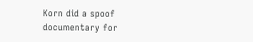Korn did a spoof documentary for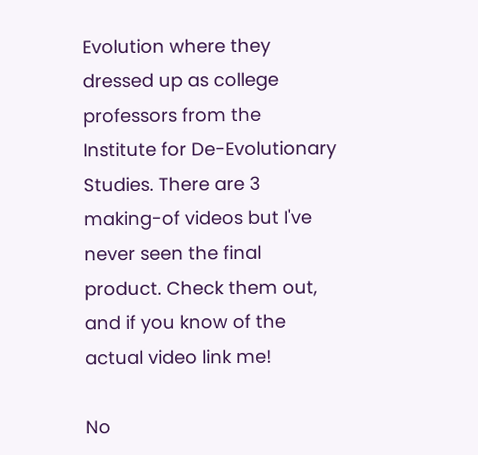Evolution where they dressed up as college professors from the Institute for De-Evolutionary Studies. There are 3 making-of videos but I've never seen the final product. Check them out, and if you know of the actual video link me!

No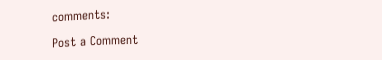comments:

Post a Comment